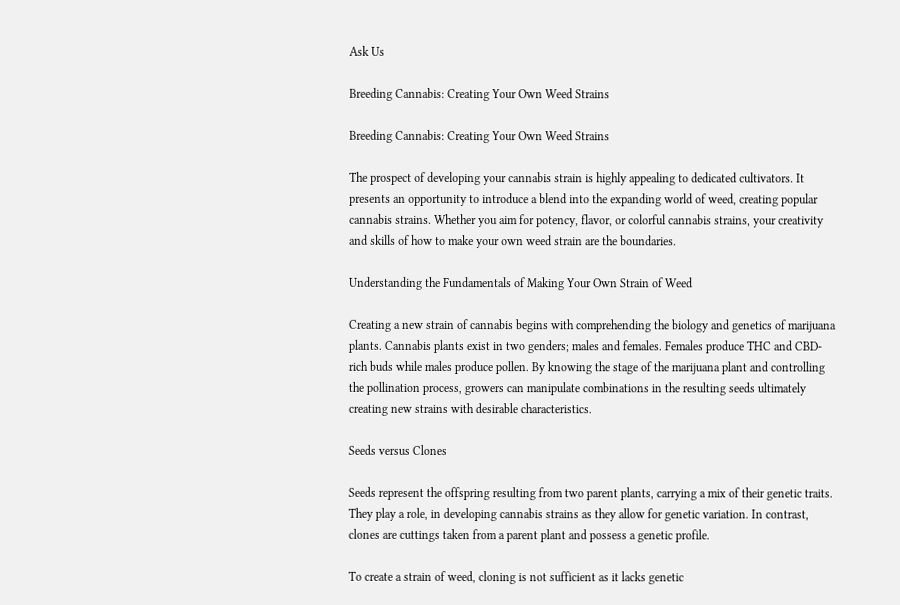Ask Us

Breeding Cannabis: Creating Your Own Weed Strains

Breeding Cannabis: Creating Your Own Weed Strains

The prospect of developing your cannabis strain is highly appealing to dedicated cultivators. It presents an opportunity to introduce a blend into the expanding world of weed, creating popular cannabis strains. Whether you aim for potency, flavor, or colorful cannabis strains, your creativity and skills of how to make your own weed strain are the boundaries.

Understanding the Fundamentals of Making Your Own Strain of Weed

Creating a new strain of cannabis begins with comprehending the biology and genetics of marijuana plants. Cannabis plants exist in two genders; males and females. Females produce THC and CBD-rich buds while males produce pollen. By knowing the stage of the marijuana plant and controlling the pollination process, growers can manipulate combinations in the resulting seeds ultimately creating new strains with desirable characteristics.

Seeds versus Clones

Seeds represent the offspring resulting from two parent plants, carrying a mix of their genetic traits. They play a role, in developing cannabis strains as they allow for genetic variation. In contrast, clones are cuttings taken from a parent plant and possess a genetic profile.

To create a strain of weed, cloning is not sufficient as it lacks genetic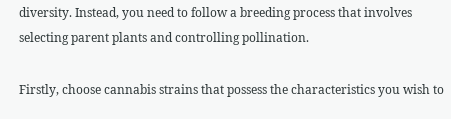diversity. Instead, you need to follow a breeding process that involves selecting parent plants and controlling pollination.

Firstly, choose cannabis strains that possess the characteristics you wish to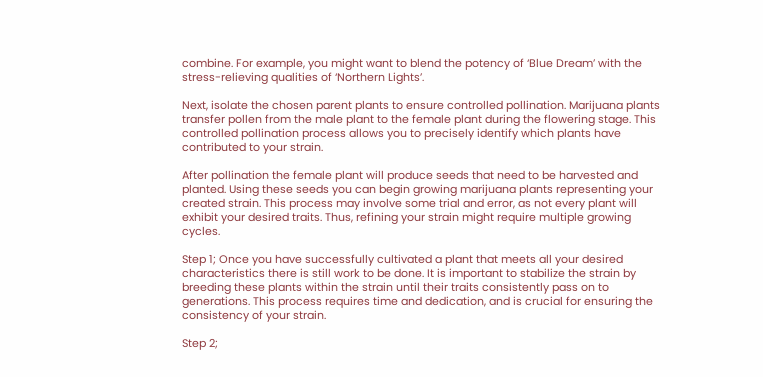combine. For example, you might want to blend the potency of ‘Blue Dream’ with the stress-relieving qualities of ‘Northern Lights’.

Next, isolate the chosen parent plants to ensure controlled pollination. Marijuana plants transfer pollen from the male plant to the female plant during the flowering stage. This controlled pollination process allows you to precisely identify which plants have contributed to your strain.

After pollination the female plant will produce seeds that need to be harvested and planted. Using these seeds you can begin growing marijuana plants representing your created strain. This process may involve some trial and error, as not every plant will exhibit your desired traits. Thus, refining your strain might require multiple growing cycles.

Step 1; Once you have successfully cultivated a plant that meets all your desired characteristics there is still work to be done. It is important to stabilize the strain by breeding these plants within the strain until their traits consistently pass on to generations. This process requires time and dedication, and is crucial for ensuring the consistency of your strain.

Step 2;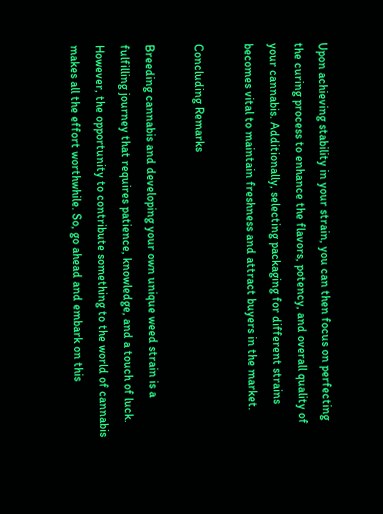Upon achieving stability in your strain, you can then focus on perfecting the curing process to enhance the flavors, potency, and overall quality of your cannabis. Additionally, selecting packaging for different strains becomes vital to maintain freshness and attract buyers in the market.

Concluding Remarks

Breeding cannabis and developing your own unique weed strain is a fulfilling journey that requires patience, knowledge, and a touch of luck. However, the opportunity to contribute something to the world of cannabis makes all the effort worthwhile. So, go ahead and embark on this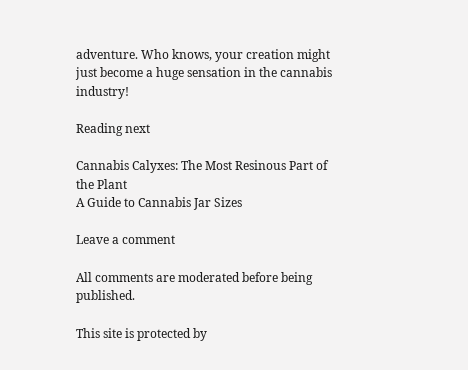adventure. Who knows, your creation might just become a huge sensation in the cannabis industry!

Reading next

Cannabis Calyxes: The Most Resinous Part of the Plant
A Guide to Cannabis Jar Sizes

Leave a comment

All comments are moderated before being published.

This site is protected by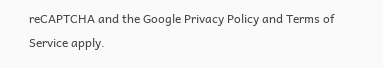reCAPTCHA and the Google Privacy Policy and Terms of Service apply.